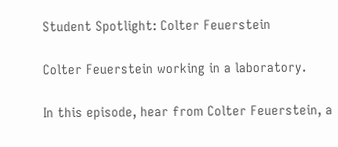Student Spotlight: Colter Feuerstein

Colter Feuerstein working in a laboratory.

In this episode, hear from Colter Feuerstein, a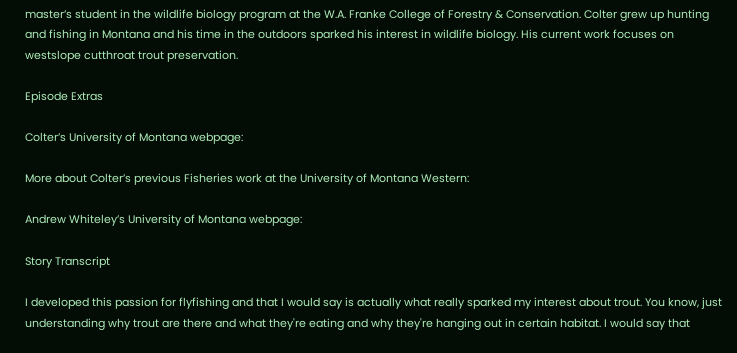master’s student in the wildlife biology program at the W.A. Franke College of Forestry & Conservation. Colter grew up hunting and fishing in Montana and his time in the outdoors sparked his interest in wildlife biology. His current work focuses on westslope cutthroat trout preservation.

Episode Extras

Colter’s University of Montana webpage:

More about Colter’s previous Fisheries work at the University of Montana Western:

Andrew Whiteley’s University of Montana webpage:

Story Transcript

I developed this passion for flyfishing and that I would say is actually what really sparked my interest about trout. You know, just understanding why trout are there and what they're eating and why they're hanging out in certain habitat. I would say that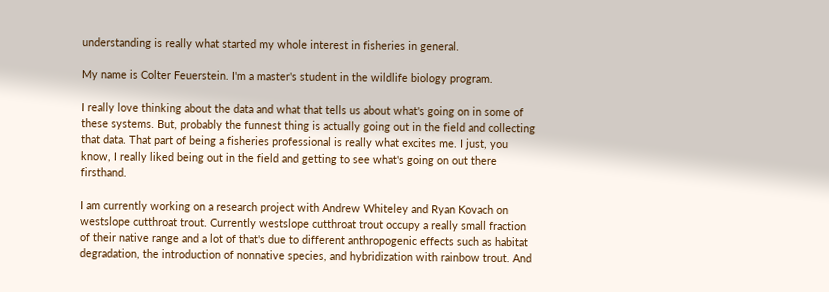understanding is really what started my whole interest in fisheries in general.

My name is Colter Feuerstein. I'm a master's student in the wildlife biology program.

I really love thinking about the data and what that tells us about what's going on in some of these systems. But, probably the funnest thing is actually going out in the field and collecting that data. That part of being a fisheries professional is really what excites me. I just, you know, I really liked being out in the field and getting to see what's going on out there firsthand.

I am currently working on a research project with Andrew Whiteley and Ryan Kovach on westslope cutthroat trout. Currently westslope cutthroat trout occupy a really small fraction of their native range and a lot of that's due to different anthropogenic effects such as habitat degradation, the introduction of nonnative species, and hybridization with rainbow trout. And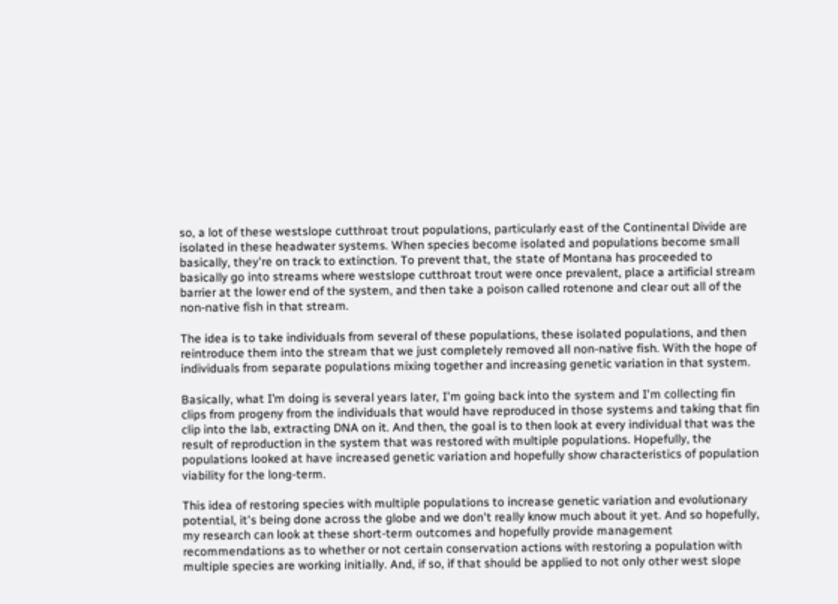so, a lot of these westslope cutthroat trout populations, particularly east of the Continental Divide are isolated in these headwater systems. When species become isolated and populations become small basically, they're on track to extinction. To prevent that, the state of Montana has proceeded to basically go into streams where westslope cutthroat trout were once prevalent, place a artificial stream barrier at the lower end of the system, and then take a poison called rotenone and clear out all of the non-native fish in that stream.

The idea is to take individuals from several of these populations, these isolated populations, and then reintroduce them into the stream that we just completely removed all non-native fish. With the hope of individuals from separate populations mixing together and increasing genetic variation in that system.

Basically, what I’m doing is several years later, I'm going back into the system and I'm collecting fin clips from progeny from the individuals that would have reproduced in those systems and taking that fin clip into the lab, extracting DNA on it. And then, the goal is to then look at every individual that was the result of reproduction in the system that was restored with multiple populations. Hopefully, the populations looked at have increased genetic variation and hopefully show characteristics of population viability for the long-term.

This idea of restoring species with multiple populations to increase genetic variation and evolutionary potential, it's being done across the globe and we don't really know much about it yet. And so hopefully, my research can look at these short-term outcomes and hopefully provide management recommendations as to whether or not certain conservation actions with restoring a population with multiple species are working initially. And, if so, if that should be applied to not only other west slope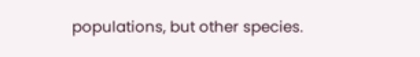populations, but other species.